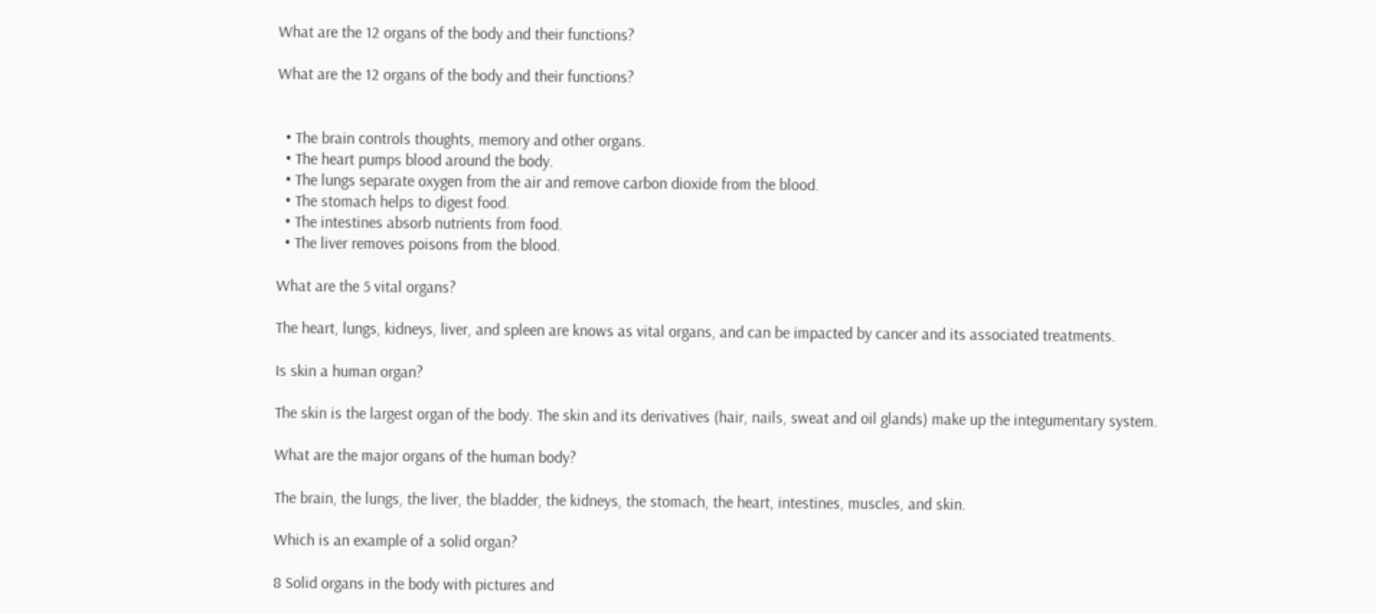What are the 12 organs of the body and their functions?

What are the 12 organs of the body and their functions?


  • The brain controls thoughts, memory and other organs.
  • The heart pumps blood around the body.
  • The lungs separate oxygen from the air and remove carbon dioxide from the blood.
  • The stomach helps to digest food.
  • The intestines absorb nutrients from food.
  • The liver removes poisons from the blood.

What are the 5 vital organs?

The heart, lungs, kidneys, liver, and spleen are knows as vital organs, and can be impacted by cancer and its associated treatments.

Is skin a human organ?

The skin is the largest organ of the body. The skin and its derivatives (hair, nails, sweat and oil glands) make up the integumentary system.

What are the major organs of the human body?

The brain, the lungs, the liver, the bladder, the kidneys, the stomach, the heart, intestines, muscles, and skin.

Which is an example of a solid organ?

8 Solid organs in the body with pictures and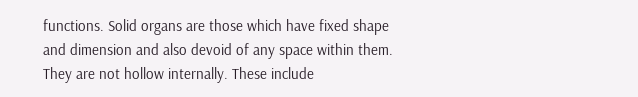functions. Solid organs are those which have fixed shape and dimension and also devoid of any space within them. They are not hollow internally. These include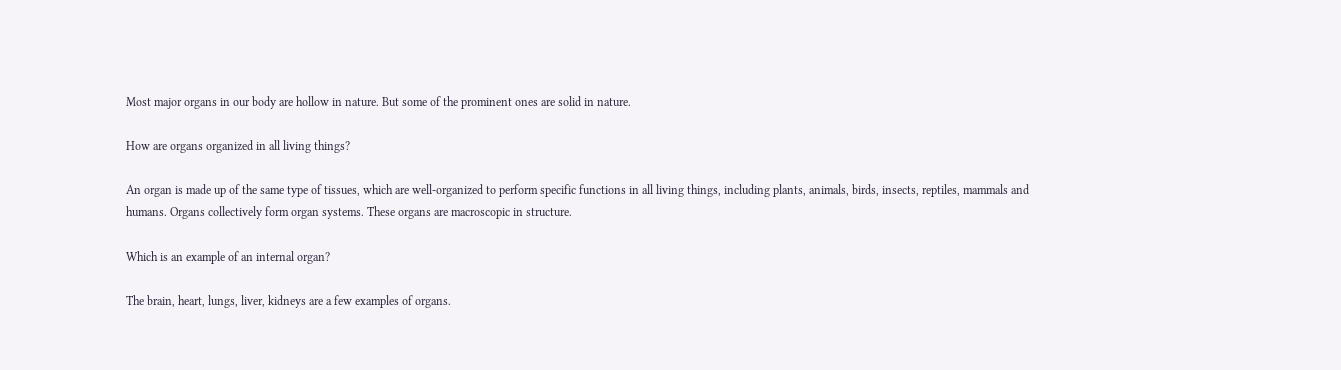Most major organs in our body are hollow in nature. But some of the prominent ones are solid in nature.

How are organs organized in all living things?

An organ is made up of the same type of tissues, which are well-organized to perform specific functions in all living things, including plants, animals, birds, insects, reptiles, mammals and humans. Organs collectively form organ systems. These organs are macroscopic in structure.

Which is an example of an internal organ?

The brain, heart, lungs, liver, kidneys are a few examples of organs.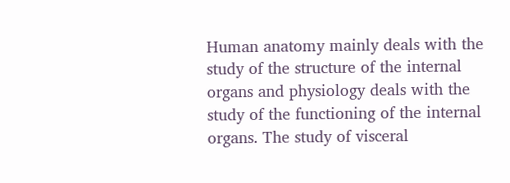Human anatomy mainly deals with the study of the structure of the internal organs and physiology deals with the study of the functioning of the internal organs. The study of visceral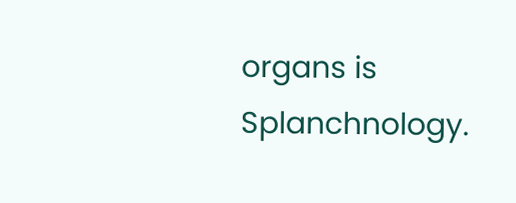organs is Splanchnology.